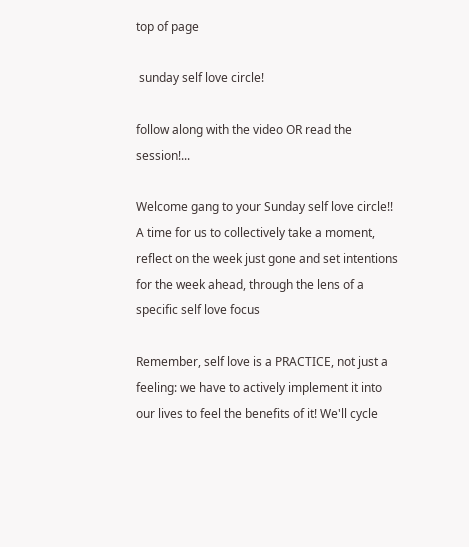top of page

 sunday self love circle!

follow along with the video OR read the session!...

Welcome gang to your Sunday self love circle!! A time for us to collectively take a moment, reflect on the week just gone and set intentions for the week ahead, through the lens of a specific self love focus

Remember, self love is a PRACTICE, not just a feeling: we have to actively implement it into our lives to feel the benefits of it! We'll cycle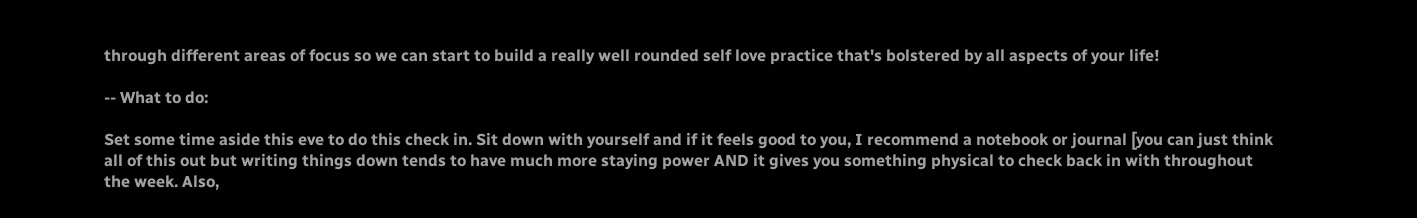through different areas of focus so we can start to build a really well rounded self love practice that's bolstered by all aspects of your life!

-- What to do:

Set some time aside this eve to do this check in. Sit down with yourself and if it feels good to you, I recommend a notebook or journal [you can just think all of this out but writing things down tends to have much more staying power AND it gives you something physical to check back in with throughout the week. Also,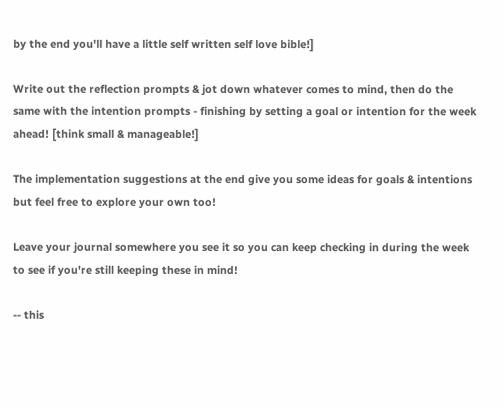by the end you'll have a little self written self love bible!]

Write out the reflection prompts & jot down whatever comes to mind, then do the same with the intention prompts - finishing by setting a goal or intention for the week ahead! [think small & manageable!]

The implementation suggestions at the end give you some ideas for goals & intentions but feel free to explore your own too!

Leave your journal somewhere you see it so you can keep checking in during the week to see if you're still keeping these in mind!

-- this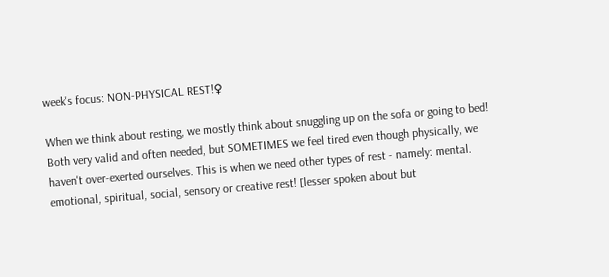week's focus: NON-PHYSICAL REST!♀

When we think about resting, we mostly think about snuggling up on the sofa or going to bed! Both very valid and often needed, but SOMETIMES we feel tired even though physically, we haven't over-exerted ourselves. This is when we need other types of rest - namely: mental. emotional, spiritual, social, sensory or creative rest! [lesser spoken about but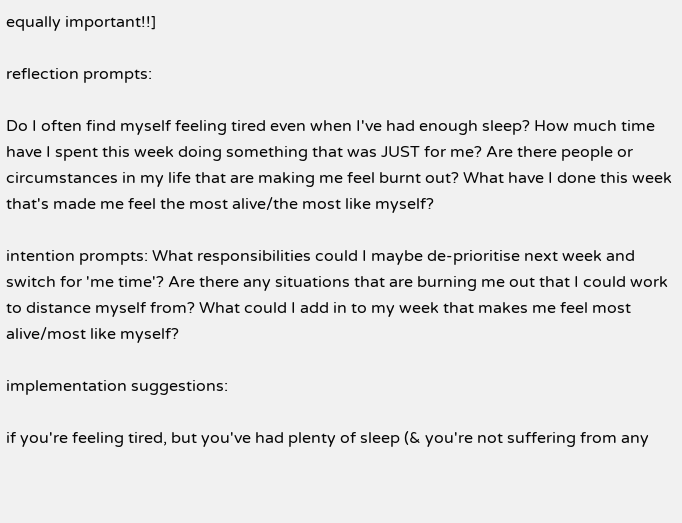equally important!!]

reflection prompts:

Do I often find myself feeling tired even when I've had enough sleep? How much time have I spent this week doing something that was JUST for me? Are there people or circumstances in my life that are making me feel burnt out? What have I done this week that's made me feel the most alive/the most like myself?

intention prompts: What responsibilities could I maybe de-prioritise next week and switch for 'me time'? Are there any situations that are burning me out that I could work to distance myself from? What could I add in to my week that makes me feel most alive/most like myself?

implementation suggestions:

if you're feeling tired, but you've had plenty of sleep (& you're not suffering from any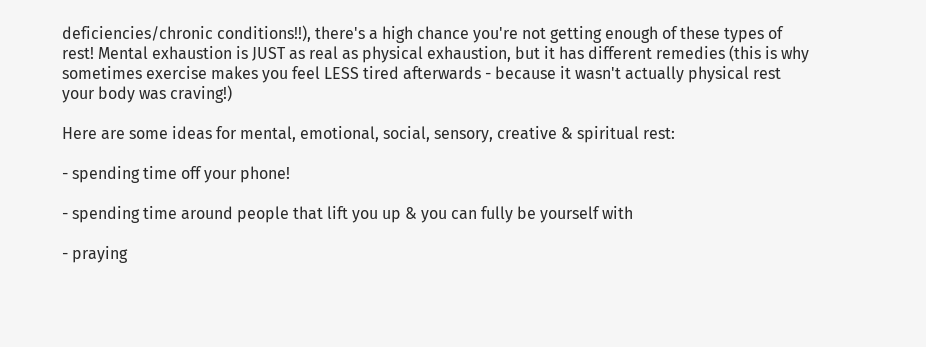deficiencies/chronic conditions!!), there's a high chance you're not getting enough of these types of rest! Mental exhaustion is JUST as real as physical exhaustion, but it has different remedies (this is why sometimes exercise makes you feel LESS tired afterwards - because it wasn't actually physical rest your body was craving!)

Here are some ideas for mental, emotional, social, sensory, creative & spiritual rest:

- spending time off your phone!

- spending time around people that lift you up & you can fully be yourself with

- praying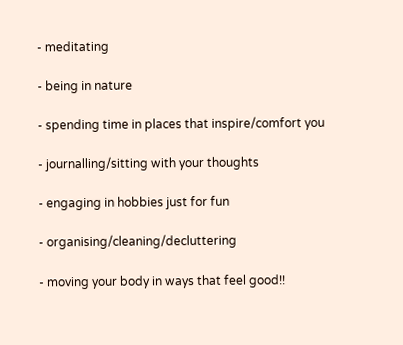- meditating

- being in nature

- spending time in places that inspire/comfort you

- journalling/sitting with your thoughts

- engaging in hobbies just for fun

- organising/cleaning/decluttering

- moving your body in ways that feel good!!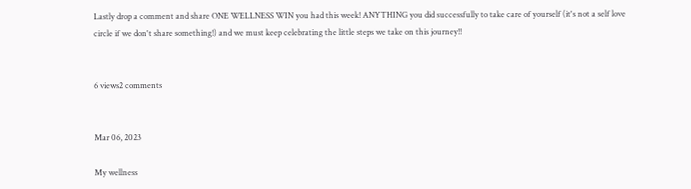Lastly drop a comment and share ONE WELLNESS WIN you had this week! ANYTHING you did successfully to take care of yourself (it's not a self love circle if we don't share something!) and we must keep celebrating the little steps we take on this journey!!


6 views2 comments


Mar 06, 2023

My wellness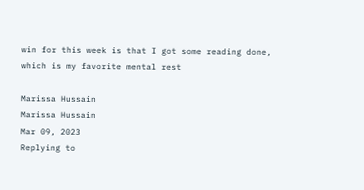win for this week is that I got some reading done, which is my favorite mental rest

Marissa Hussain
Marissa Hussain
Mar 09, 2023
Replying to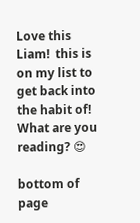Love this Liam!  this is on my list to get back into the habit of! What are you reading? 😍

bottom of page